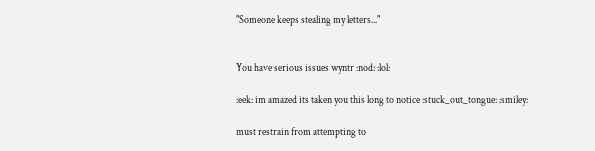"Someone keeps stealing my letters..."


You have serious issues wyntr :nod: :lol:

:eek: im amazed its taken you this long to notice :stuck_out_tongue: :smiley:

must restrain from attempting to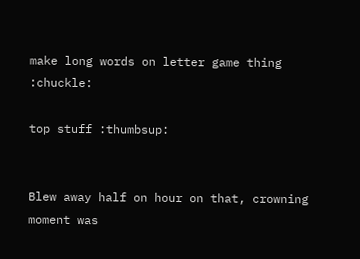make long words on letter game thing :chuckle:

top stuff :thumbsup:


Blew away half on hour on that, crowning moment was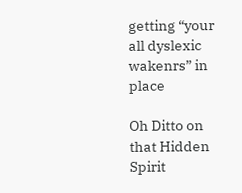getting “your all dyslexic wakenrs” in place

Oh Ditto on that Hidden Spirit